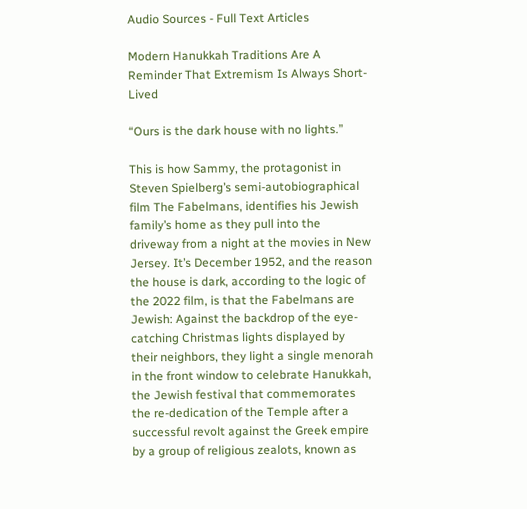Audio Sources - Full Text Articles

Modern Hanukkah Traditions Are A Reminder That Extremism Is Always Short-Lived

“Ours is the dark house with no lights.”

This is how Sammy, the protagonist in Steven Spielberg’s semi-autobiographical film The Fabelmans, identifies his Jewish family’s home as they pull into the driveway from a night at the movies in New Jersey. It’s December 1952, and the reason the house is dark, according to the logic of the 2022 film, is that the Fabelmans are Jewish: Against the backdrop of the eye-catching Christmas lights displayed by their neighbors, they light a single menorah in the front window to celebrate Hanukkah, the Jewish festival that commemorates the re-dedication of the Temple after a successful revolt against the Greek empire by a group of religious zealots, known as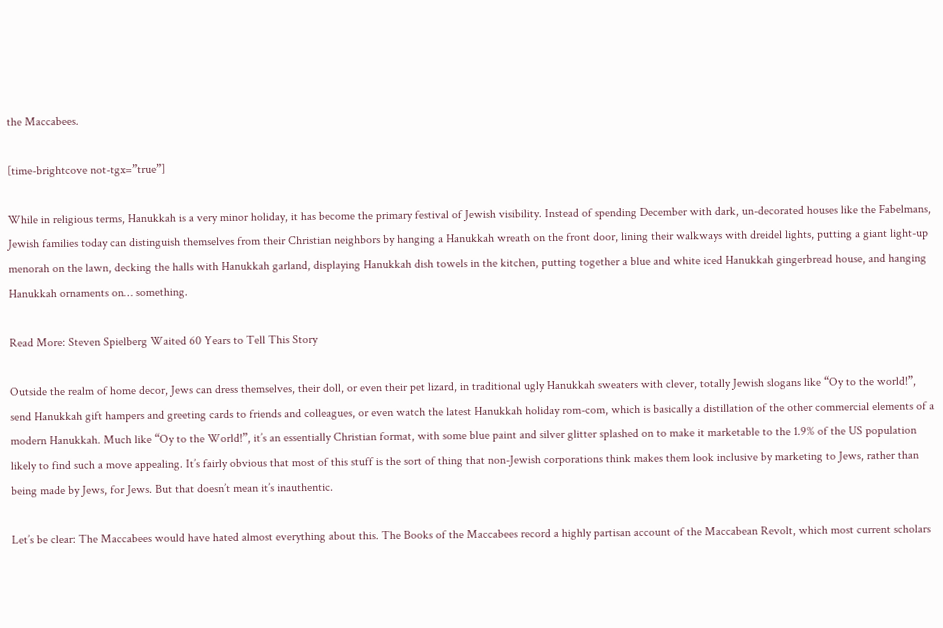the Maccabees.

[time-brightcove not-tgx=”true”]

While in religious terms, Hanukkah is a very minor holiday, it has become the primary festival of Jewish visibility. Instead of spending December with dark, un-decorated houses like the Fabelmans, Jewish families today can distinguish themselves from their Christian neighbors by hanging a Hanukkah wreath on the front door, lining their walkways with dreidel lights, putting a giant light-up menorah on the lawn, decking the halls with Hanukkah garland, displaying Hanukkah dish towels in the kitchen, putting together a blue and white iced Hanukkah gingerbread house, and hanging Hanukkah ornaments on… something.

Read More: Steven Spielberg Waited 60 Years to Tell This Story

Outside the realm of home decor, Jews can dress themselves, their doll, or even their pet lizard, in traditional ugly Hanukkah sweaters with clever, totally Jewish slogans like “Oy to the world!”, send Hanukkah gift hampers and greeting cards to friends and colleagues, or even watch the latest Hanukkah holiday rom-com, which is basically a distillation of the other commercial elements of a modern Hanukkah. Much like “Oy to the World!”, it’s an essentially Christian format, with some blue paint and silver glitter splashed on to make it marketable to the 1.9% of the US population likely to find such a move appealing. It’s fairly obvious that most of this stuff is the sort of thing that non-Jewish corporations think makes them look inclusive by marketing to Jews, rather than being made by Jews, for Jews. But that doesn’t mean it’s inauthentic.

Let’s be clear: The Maccabees would have hated almost everything about this. The Books of the Maccabees record a highly partisan account of the Maccabean Revolt, which most current scholars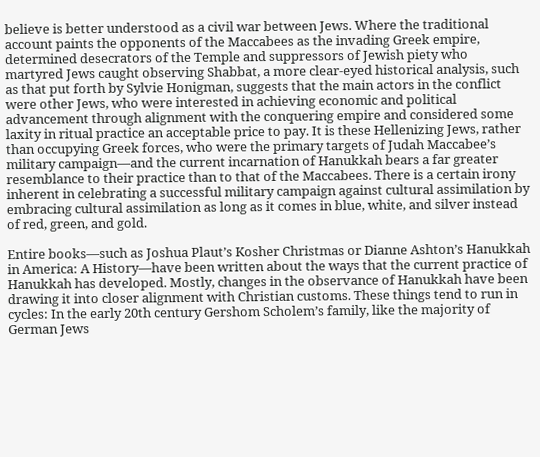believe is better understood as a civil war between Jews. Where the traditional account paints the opponents of the Maccabees as the invading Greek empire, determined desecrators of the Temple and suppressors of Jewish piety who martyred Jews caught observing Shabbat, a more clear-eyed historical analysis, such as that put forth by Sylvie Honigman, suggests that the main actors in the conflict were other Jews, who were interested in achieving economic and political advancement through alignment with the conquering empire and considered some laxity in ritual practice an acceptable price to pay. It is these Hellenizing Jews, rather than occupying Greek forces, who were the primary targets of Judah Maccabee’s military campaign—and the current incarnation of Hanukkah bears a far greater resemblance to their practice than to that of the Maccabees. There is a certain irony inherent in celebrating a successful military campaign against cultural assimilation by embracing cultural assimilation as long as it comes in blue, white, and silver instead of red, green, and gold.

Entire books—such as Joshua Plaut’s Kosher Christmas or Dianne Ashton’s Hanukkah in America: A History—have been written about the ways that the current practice of Hanukkah has developed. Mostly, changes in the observance of Hanukkah have been drawing it into closer alignment with Christian customs. These things tend to run in cycles: In the early 20th century Gershom Scholem’s family, like the majority of German Jews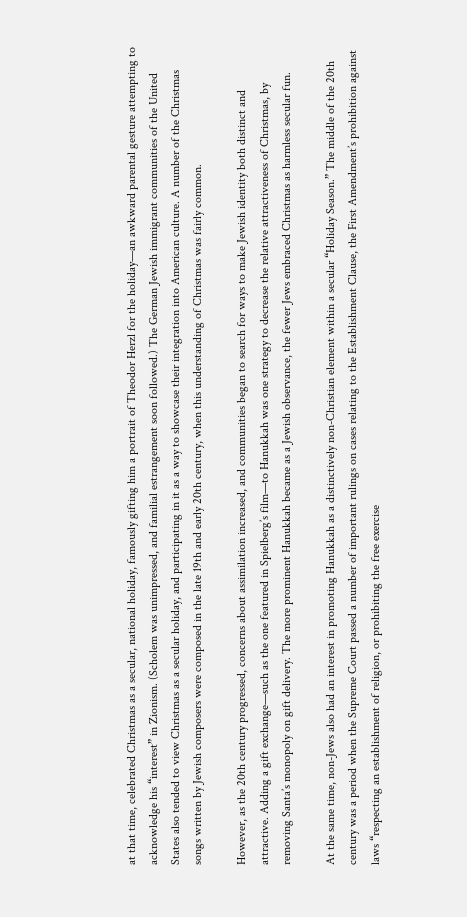at that time, celebrated Christmas as a secular, national holiday, famously gifting him a portrait of Theodor Herzl for the holiday—an awkward parental gesture attempting to acknowledge his “interest” in Zionism. (Scholem was unimpressed, and familial estrangement soon followed.) The German Jewish immigrant communities of the United States also tended to view Christmas as a secular holiday, and participating in it as a way to showcase their integration into American culture. A number of the Christmas songs written by Jewish composers were composed in the late 19th and early 20th century, when this understanding of Christmas was fairly common.

However, as the 20th century progressed, concerns about assimilation increased, and communities began to search for ways to make Jewish identity both distinct and attractive. Adding a gift exchange—such as the one featured in Spielberg’s film—to Hanukkah was one strategy to decrease the relative attractiveness of Christmas, by removing Santa’s monopoly on gift delivery. The more prominent Hanukkah became as a Jewish observance, the fewer Jews embraced Christmas as harmless secular fun.

At the same time, non-Jews also had an interest in promoting Hanukkah as a distinctively non-Christian element within a secular “Holiday Season.” The middle of the 20th century was a period when the Supreme Court passed a number of important rulings on cases relating to the Establishment Clause, the First Amendment’s prohibition against laws “respecting an establishment of religion, or prohibiting the free exercise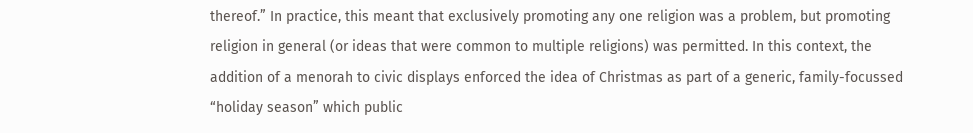thereof.” In practice, this meant that exclusively promoting any one religion was a problem, but promoting religion in general (or ideas that were common to multiple religions) was permitted. In this context, the addition of a menorah to civic displays enforced the idea of Christmas as part of a generic, family-focussed “holiday season” which public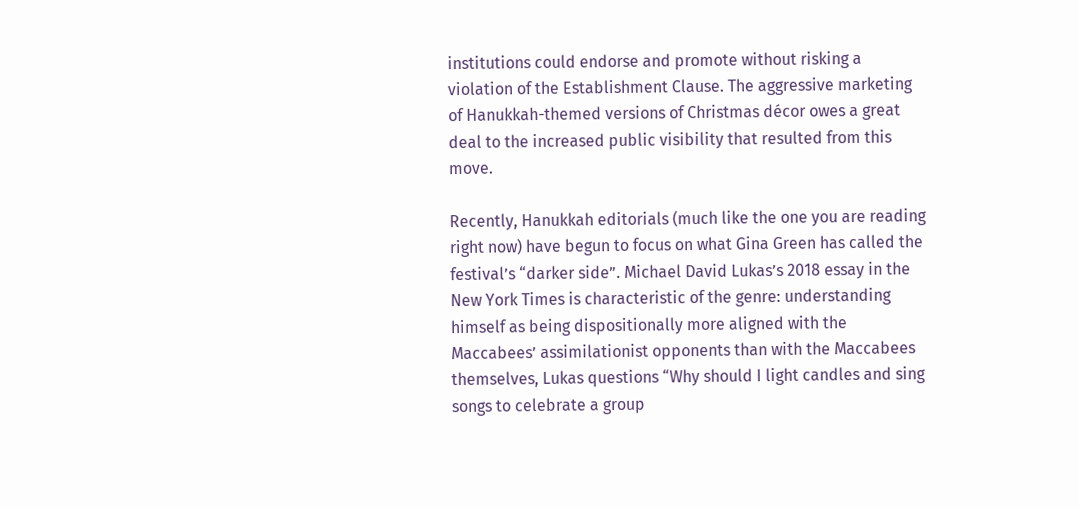institutions could endorse and promote without risking a violation of the Establishment Clause. The aggressive marketing of Hanukkah-themed versions of Christmas décor owes a great deal to the increased public visibility that resulted from this move.

Recently, Hanukkah editorials (much like the one you are reading right now) have begun to focus on what Gina Green has called the festival’s “darker side”. Michael David Lukas’s 2018 essay in the New York Times is characteristic of the genre: understanding himself as being dispositionally more aligned with the Maccabees’ assimilationist opponents than with the Maccabees themselves, Lukas questions “Why should I light candles and sing songs to celebrate a group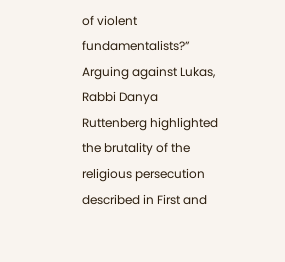of violent fundamentalists?” Arguing against Lukas, Rabbi Danya Ruttenberg highlighted the brutality of the religious persecution described in First and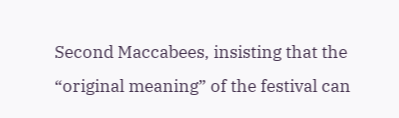Second Maccabees, insisting that the “original meaning” of the festival can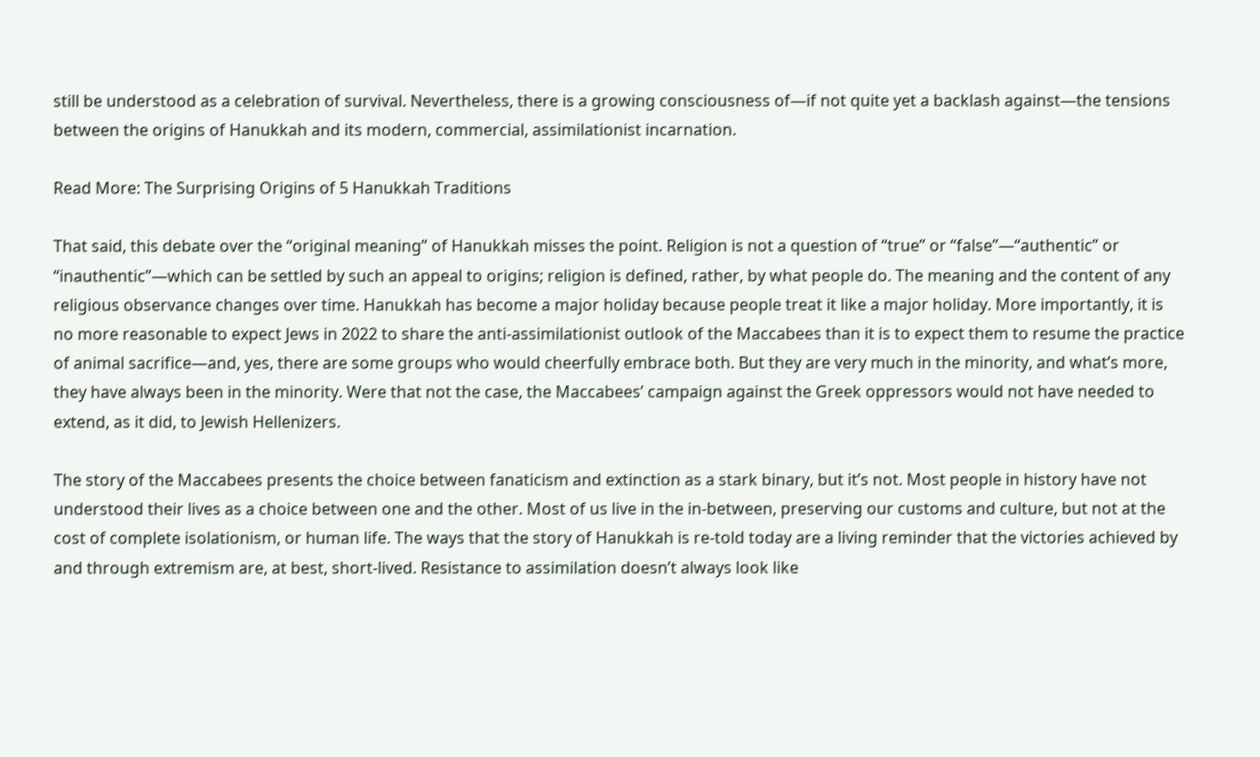still be understood as a celebration of survival. Nevertheless, there is a growing consciousness of—if not quite yet a backlash against—the tensions between the origins of Hanukkah and its modern, commercial, assimilationist incarnation.

Read More: The Surprising Origins of 5 Hanukkah Traditions

That said, this debate over the “original meaning” of Hanukkah misses the point. Religion is not a question of “true” or “false”—“authentic” or “inauthentic”—which can be settled by such an appeal to origins; religion is defined, rather, by what people do. The meaning and the content of any religious observance changes over time. Hanukkah has become a major holiday because people treat it like a major holiday. More importantly, it is no more reasonable to expect Jews in 2022 to share the anti-assimilationist outlook of the Maccabees than it is to expect them to resume the practice of animal sacrifice—and, yes, there are some groups who would cheerfully embrace both. But they are very much in the minority, and what’s more, they have always been in the minority. Were that not the case, the Maccabees’ campaign against the Greek oppressors would not have needed to extend, as it did, to Jewish Hellenizers.

The story of the Maccabees presents the choice between fanaticism and extinction as a stark binary, but it’s not. Most people in history have not understood their lives as a choice between one and the other. Most of us live in the in-between, preserving our customs and culture, but not at the cost of complete isolationism, or human life. The ways that the story of Hanukkah is re-told today are a living reminder that the victories achieved by and through extremism are, at best, short-lived. Resistance to assimilation doesn’t always look like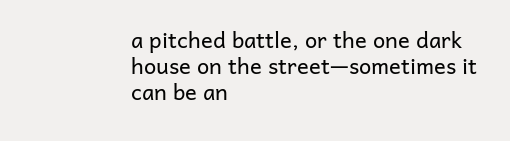a pitched battle, or the one dark house on the street—sometimes it can be an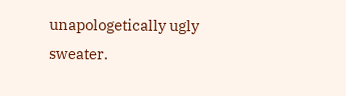unapologetically ugly sweater.